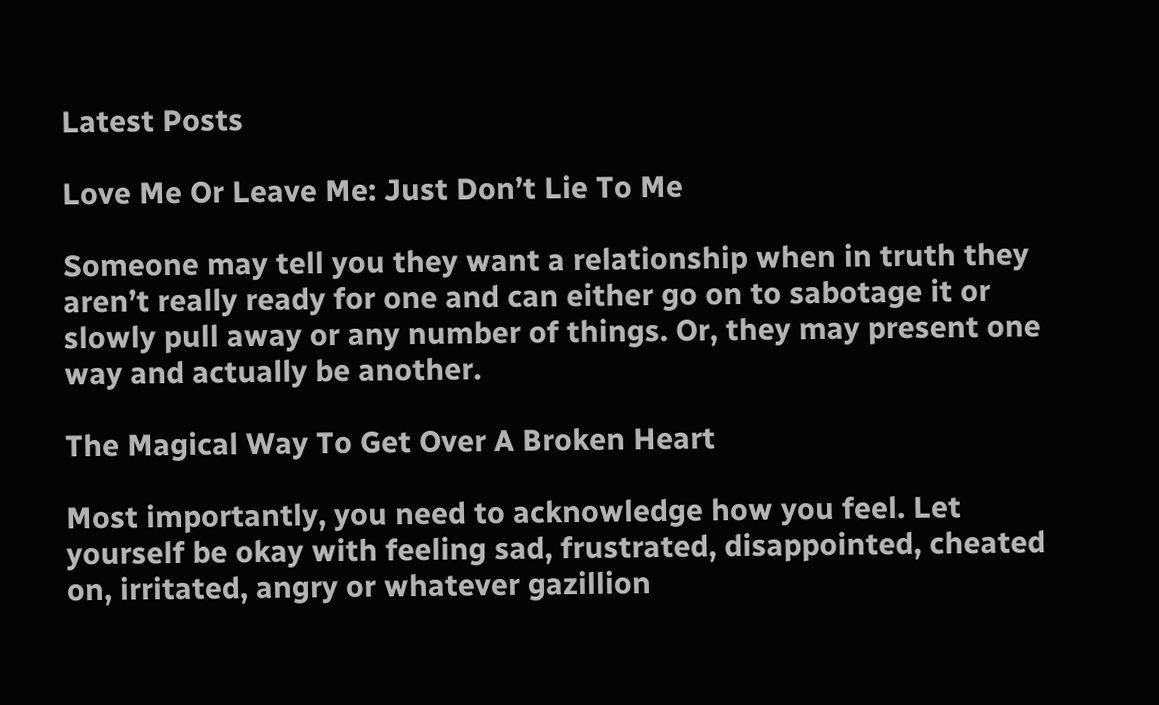Latest Posts

Love Me Or Leave Me: Just Don’t Lie To Me

Someone may tell you they want a relationship when in truth they aren’t really ready for one and can either go on to sabotage it or slowly pull away or any number of things. Or, they may present one way and actually be another.

The Magical Way To Get Over A Broken Heart

Most importantly, you need to acknowledge how you feel. Let yourself be okay with feeling sad, frustrated, disappointed, cheated on, irritated, angry or whatever gazillion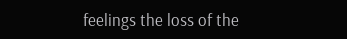feelings the loss of the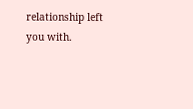relationship left you with.